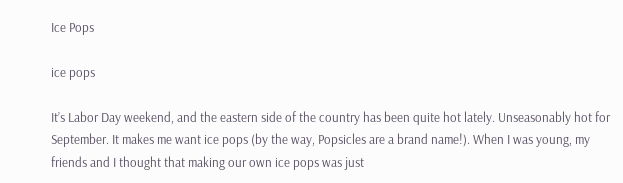Ice Pops

ice pops

It’s Labor Day weekend, and the eastern side of the country has been quite hot lately. Unseasonably hot for September. It makes me want ice pops (by the way, Popsicles are a brand name!). When I was young, my friends and I thought that making our own ice pops was just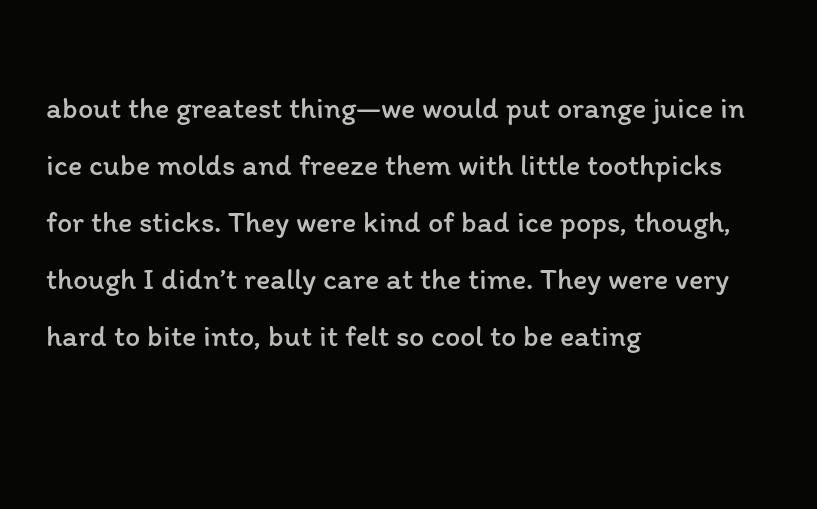about the greatest thing—we would put orange juice in ice cube molds and freeze them with little toothpicks for the sticks. They were kind of bad ice pops, though, though I didn’t really care at the time. They were very hard to bite into, but it felt so cool to be eating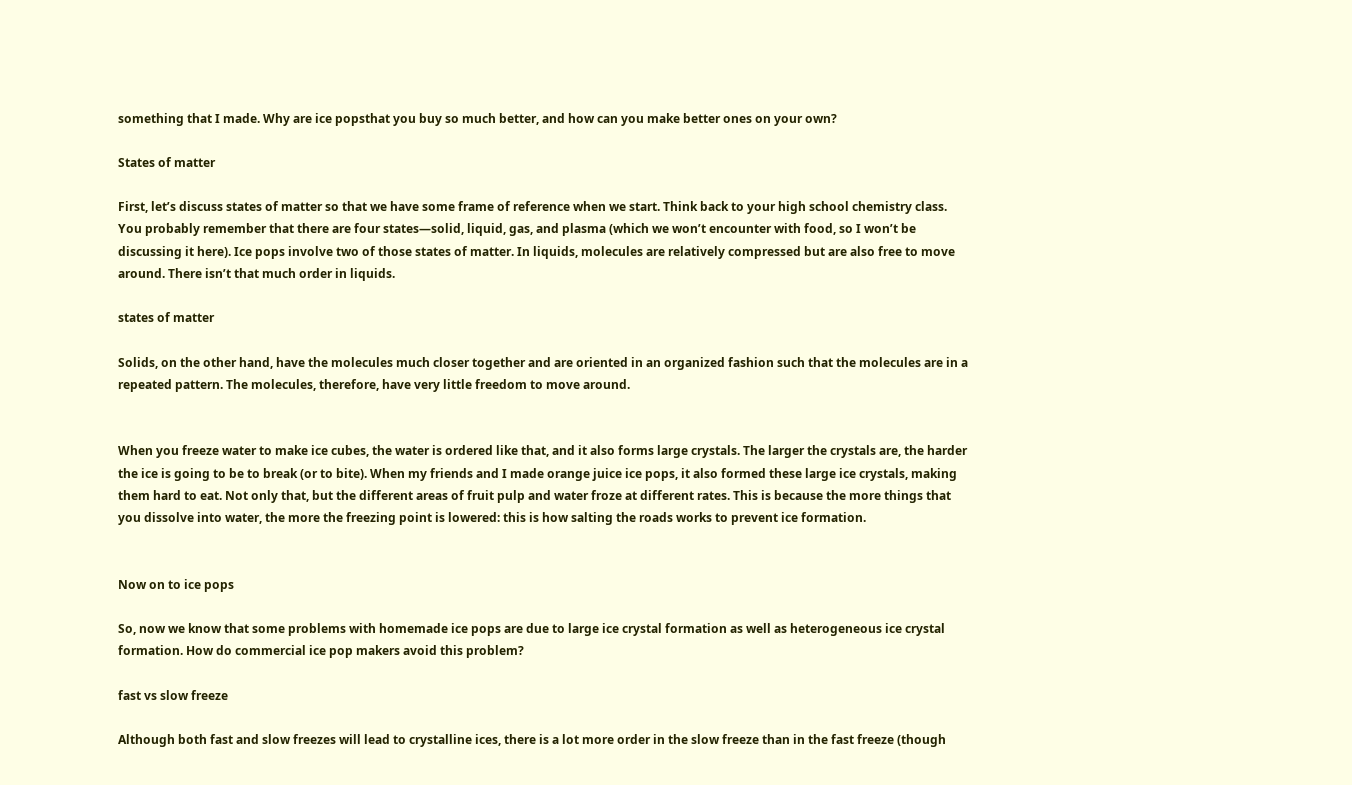something that I made. Why are ice popsthat you buy so much better, and how can you make better ones on your own?

States of matter

First, let’s discuss states of matter so that we have some frame of reference when we start. Think back to your high school chemistry class. You probably remember that there are four states—solid, liquid, gas, and plasma (which we won’t encounter with food, so I won’t be discussing it here). Ice pops involve two of those states of matter. In liquids, molecules are relatively compressed but are also free to move around. There isn’t that much order in liquids.

states of matter

Solids, on the other hand, have the molecules much closer together and are oriented in an organized fashion such that the molecules are in a repeated pattern. The molecules, therefore, have very little freedom to move around.


When you freeze water to make ice cubes, the water is ordered like that, and it also forms large crystals. The larger the crystals are, the harder the ice is going to be to break (or to bite). When my friends and I made orange juice ice pops, it also formed these large ice crystals, making them hard to eat. Not only that, but the different areas of fruit pulp and water froze at different rates. This is because the more things that you dissolve into water, the more the freezing point is lowered: this is how salting the roads works to prevent ice formation.


Now on to ice pops

So, now we know that some problems with homemade ice pops are due to large ice crystal formation as well as heterogeneous ice crystal formation. How do commercial ice pop makers avoid this problem?

fast vs slow freeze

Although both fast and slow freezes will lead to crystalline ices, there is a lot more order in the slow freeze than in the fast freeze (though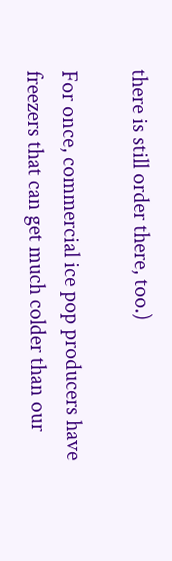there is still order there, too.)

For once, commercial ice pop producers have freezers that can get much colder than our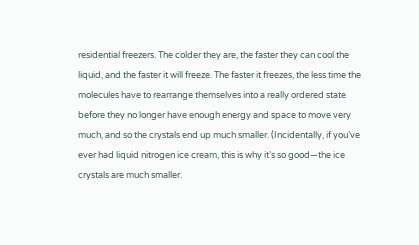residential freezers. The colder they are, the faster they can cool the liquid, and the faster it will freeze. The faster it freezes, the less time the molecules have to rearrange themselves into a really ordered state before they no longer have enough energy and space to move very much, and so the crystals end up much smaller. (Incidentally, if you’ve ever had liquid nitrogen ice cream, this is why it’s so good—the ice crystals are much smaller.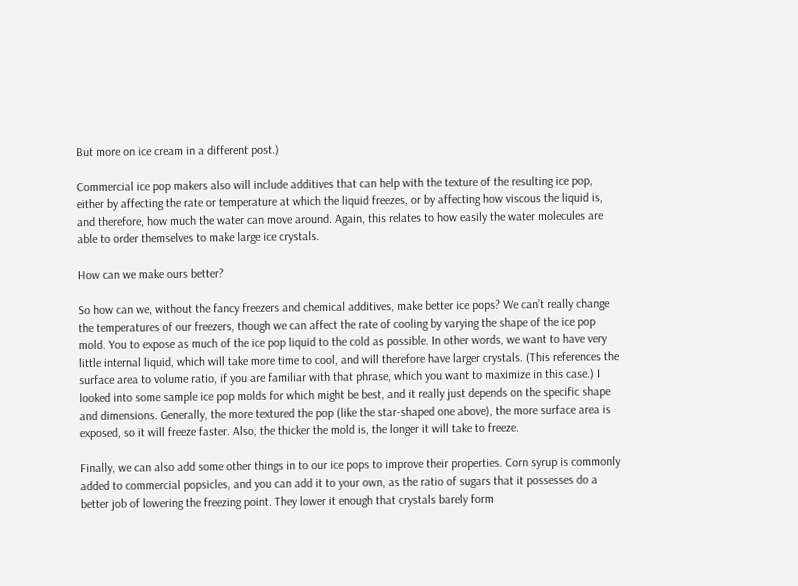But more on ice cream in a different post.)

Commercial ice pop makers also will include additives that can help with the texture of the resulting ice pop, either by affecting the rate or temperature at which the liquid freezes, or by affecting how viscous the liquid is, and therefore, how much the water can move around. Again, this relates to how easily the water molecules are able to order themselves to make large ice crystals.

How can we make ours better?

So how can we, without the fancy freezers and chemical additives, make better ice pops? We can’t really change the temperatures of our freezers, though we can affect the rate of cooling by varying the shape of the ice pop mold. You to expose as much of the ice pop liquid to the cold as possible. In other words, we want to have very little internal liquid, which will take more time to cool, and will therefore have larger crystals. (This references the surface area to volume ratio, if you are familiar with that phrase, which you want to maximize in this case.) I looked into some sample ice pop molds for which might be best, and it really just depends on the specific shape and dimensions. Generally, the more textured the pop (like the star-shaped one above), the more surface area is exposed, so it will freeze faster. Also, the thicker the mold is, the longer it will take to freeze.

Finally, we can also add some other things in to our ice pops to improve their properties. Corn syrup is commonly added to commercial popsicles, and you can add it to your own, as the ratio of sugars that it possesses do a better job of lowering the freezing point. They lower it enough that crystals barely form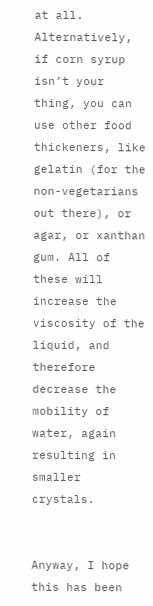at all. Alternatively, if corn syrup isn’t your thing, you can use other food thickeners, like gelatin (for the non-vegetarians out there), or agar, or xanthan gum. All of these will increase the viscosity of the liquid, and therefore decrease the mobility of water, again resulting in smaller crystals.


Anyway, I hope this has been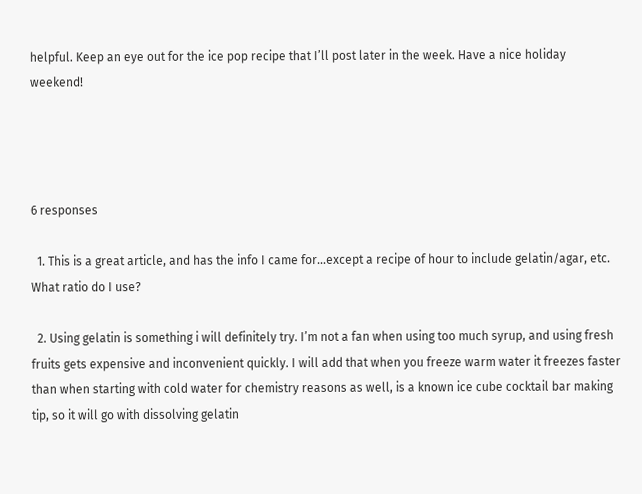helpful. Keep an eye out for the ice pop recipe that I’ll post later in the week. Have a nice holiday weekend!




6 responses

  1. This is a great article, and has the info I came for…except a recipe of hour to include gelatin/agar, etc. What ratio do I use?

  2. Using gelatin is something i will definitely try. I’m not a fan when using too much syrup, and using fresh fruits gets expensive and inconvenient quickly. I will add that when you freeze warm water it freezes faster than when starting with cold water for chemistry reasons as well, is a known ice cube cocktail bar making tip, so it will go with dissolving gelatin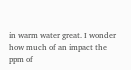in warm water great. I wonder how much of an impact the ppm of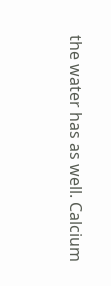the water has as well. Calcium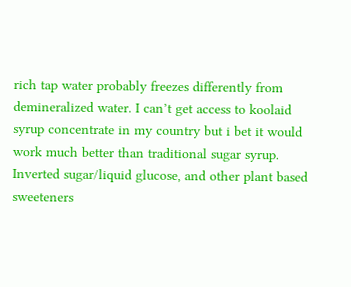rich tap water probably freezes differently from demineralized water. I can’t get access to koolaid syrup concentrate in my country but i bet it would work much better than traditional sugar syrup. Inverted sugar/liquid glucose, and other plant based sweeteners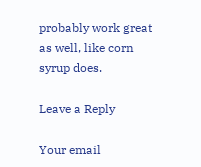probably work great as well, like corn syrup does.

Leave a Reply

Your email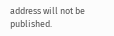address will not be published.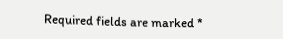Required fields are marked *